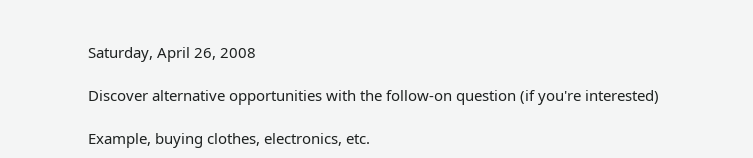Saturday, April 26, 2008

Discover alternative opportunities with the follow-on question (if you're interested)

Example, buying clothes, electronics, etc.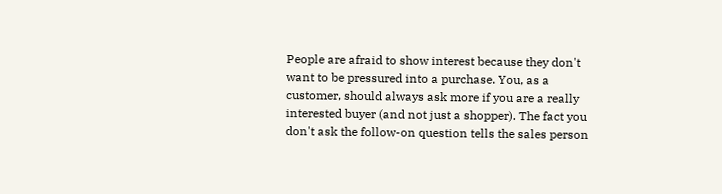People are afraid to show interest because they don't want to be pressured into a purchase. You, as a customer, should always ask more if you are a really interested buyer (and not just a shopper). The fact you don't ask the follow-on question tells the sales person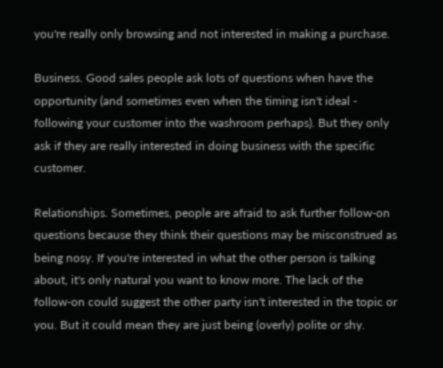you're really only browsing and not interested in making a purchase.

Business. Good sales people ask lots of questions when have the opportunity (and sometimes even when the timing isn't ideal - following your customer into the washroom perhaps). But they only ask if they are really interested in doing business with the specific customer.

Relationships. Sometimes, people are afraid to ask further follow-on questions because they think their questions may be misconstrued as being nosy. If you're interested in what the other person is talking about, it's only natural you want to know more. The lack of the follow-on could suggest the other party isn't interested in the topic or you. But it could mean they are just being (overly) polite or shy.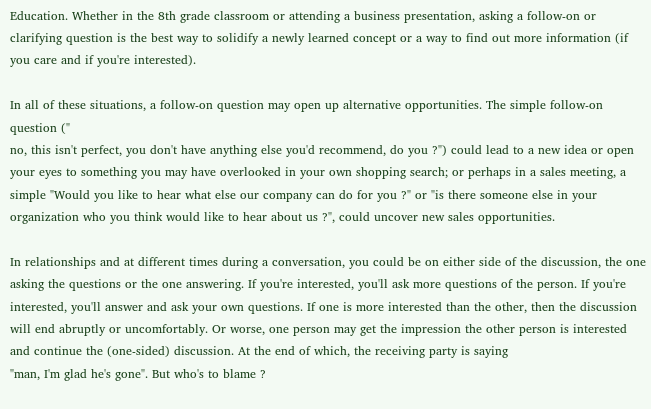Education. Whether in the 8th grade classroom or attending a business presentation, asking a follow-on or
clarifying question is the best way to solidify a newly learned concept or a way to find out more information (if you care and if you're interested).

In all of these situations, a follow-on question may open up alternative opportunities. The simple follow-on question ("
no, this isn't perfect, you don't have anything else you'd recommend, do you ?") could lead to a new idea or open your eyes to something you may have overlooked in your own shopping search; or perhaps in a sales meeting, a simple "Would you like to hear what else our company can do for you ?" or "is there someone else in your organization who you think would like to hear about us ?", could uncover new sales opportunities.

In relationships and at different times during a conversation, you could be on either side of the discussion, the one asking the questions or the one answering. If you're interested, you'll ask more questions of the person. If you're interested, you'll answer and ask your own questions. If one is more interested than the other, then the discussion will end abruptly or uncomfortably. Or worse, one person may get the impression the other person is interested and continue the (one-sided) discussion. At the end of which, the receiving party is saying
"man, I'm glad he's gone". But who's to blame ?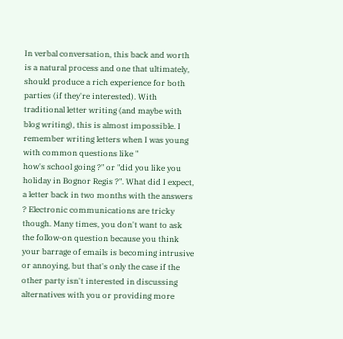In verbal conversation, this back and worth is a natural process and one that ultimately, should produce a rich experience for both parties (if they're interested). With traditional letter writing (and maybe with blog writing), this is almost impossible. I remember writing letters when I was young with common questions like "
how's school going ?" or "did you like you holiday in Bognor Regis ?". What did I expect, a letter back in two months with the answers ? Electronic communications are tricky though. Many times, you don't want to ask the follow-on question because you think your barrage of emails is becoming intrusive or annoying, but that's only the case if the other party isn't interested in discussing alternatives with you or providing more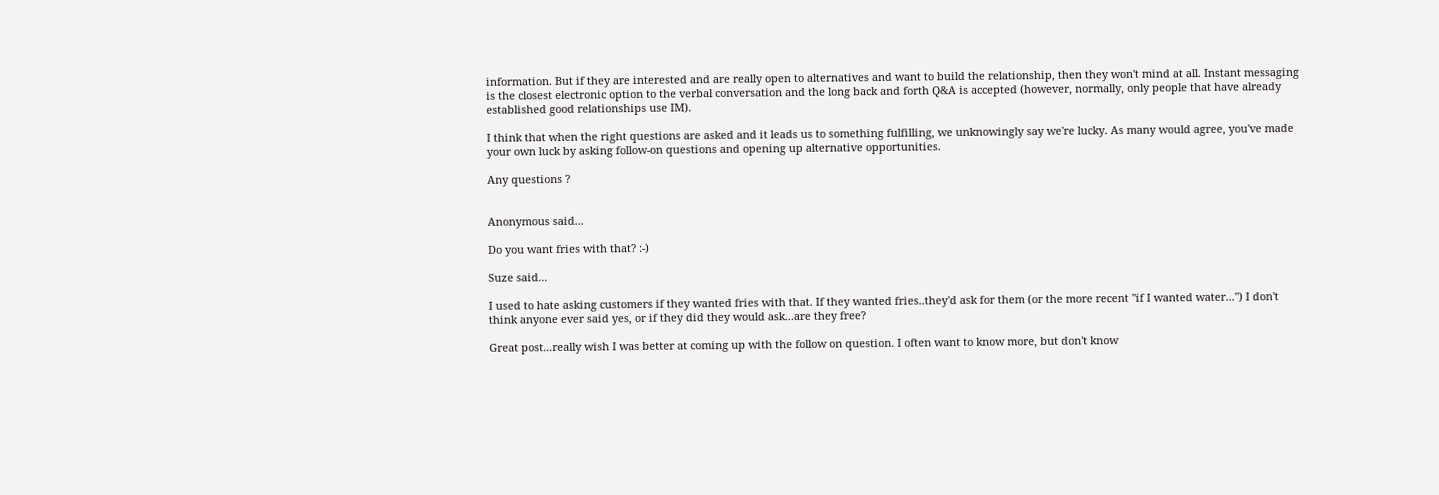information. But if they are interested and are really open to alternatives and want to build the relationship, then they won't mind at all. Instant messaging is the closest electronic option to the verbal conversation and the long back and forth Q&A is accepted (however, normally, only people that have already established good relationships use IM).

I think that when the right questions are asked and it leads us to something fulfilling, we unknowingly say we're lucky. As many would agree, you've made your own luck by asking follow-on questions and opening up alternative opportunities.

Any questions ?


Anonymous said...

Do you want fries with that? :-)

Suze said...

I used to hate asking customers if they wanted fries with that. If they wanted fries..they'd ask for them (or the more recent "if I wanted water...") I don't think anyone ever said yes, or if they did they would ask...are they free?

Great post...really wish I was better at coming up with the follow on question. I often want to know more, but don't know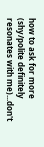how to ask for more (shy/polite definitely resonates with me)...don't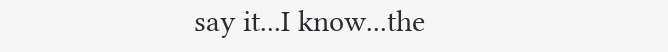say it...I know...the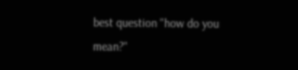best question "how do you mean?"